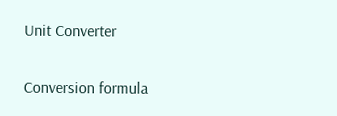Unit Converter

Conversion formula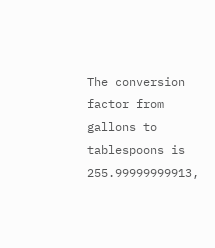The conversion factor from gallons to tablespoons is 255.99999999913,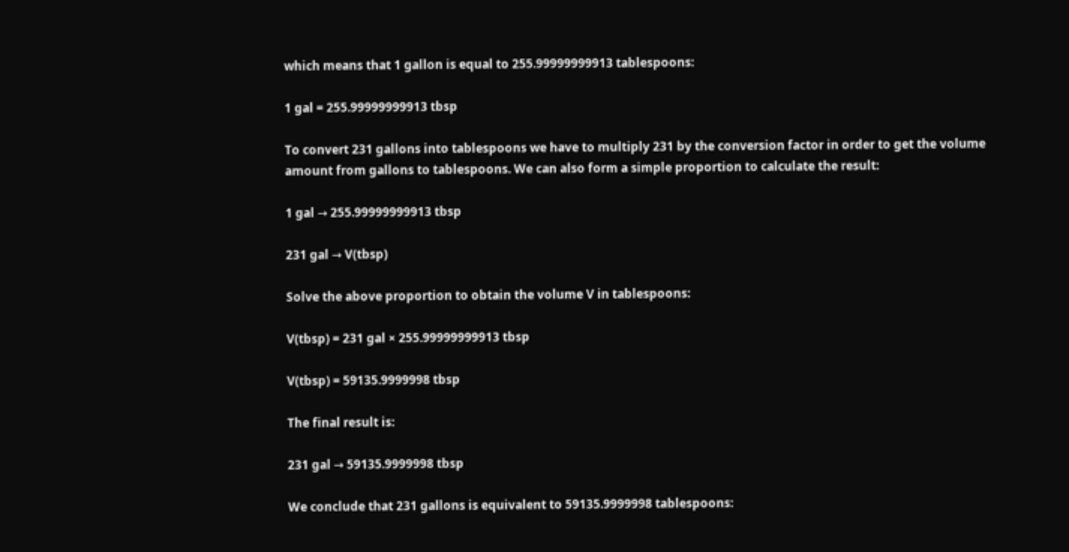which means that 1 gallon is equal to 255.99999999913 tablespoons:

1 gal = 255.99999999913 tbsp

To convert 231 gallons into tablespoons we have to multiply 231 by the conversion factor in order to get the volume amount from gallons to tablespoons. We can also form a simple proportion to calculate the result:

1 gal → 255.99999999913 tbsp

231 gal → V(tbsp)

Solve the above proportion to obtain the volume V in tablespoons:

V(tbsp) = 231 gal × 255.99999999913 tbsp

V(tbsp) = 59135.9999998 tbsp

The final result is:

231 gal → 59135.9999998 tbsp

We conclude that 231 gallons is equivalent to 59135.9999998 tablespoons: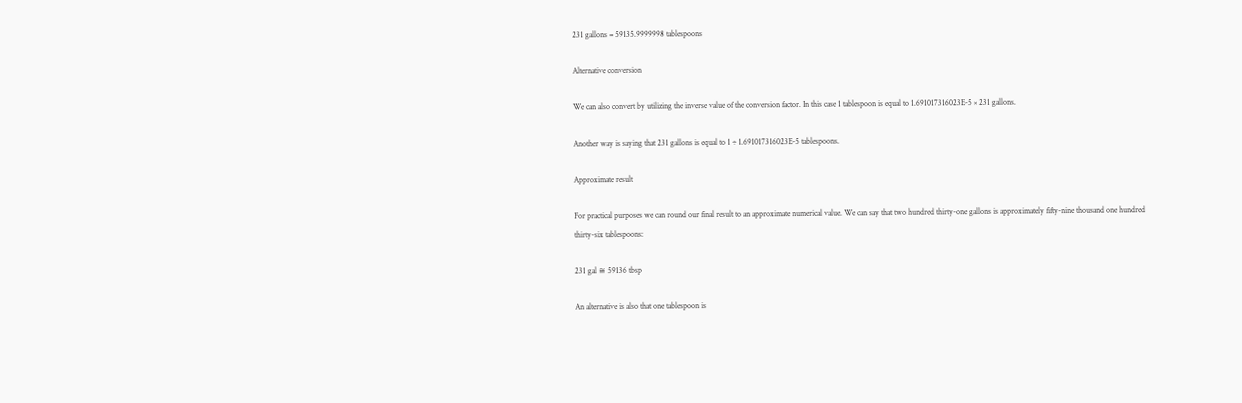231 gallons = 59135.9999998 tablespoons

Alternative conversion

We can also convert by utilizing the inverse value of the conversion factor. In this case 1 tablespoon is equal to 1.691017316023E-5 × 231 gallons.

Another way is saying that 231 gallons is equal to 1 ÷ 1.691017316023E-5 tablespoons.

Approximate result

For practical purposes we can round our final result to an approximate numerical value. We can say that two hundred thirty-one gallons is approximately fifty-nine thousand one hundred thirty-six tablespoons:

231 gal ≅ 59136 tbsp

An alternative is also that one tablespoon is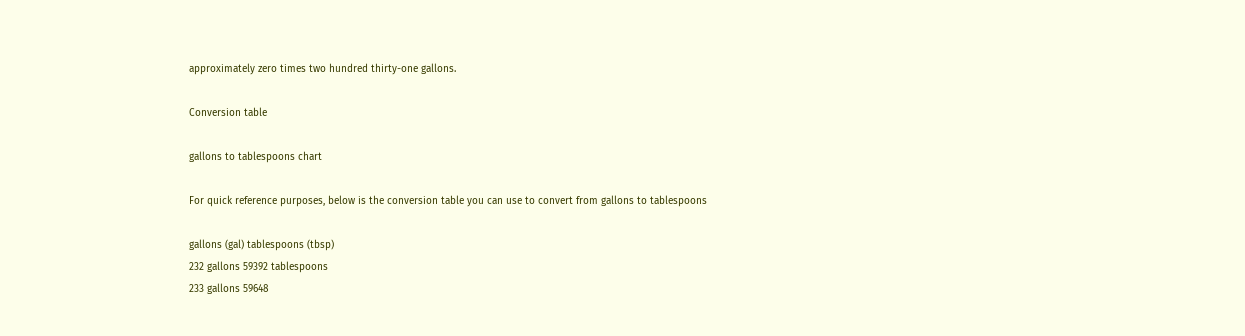approximately zero times two hundred thirty-one gallons.

Conversion table

gallons to tablespoons chart

For quick reference purposes, below is the conversion table you can use to convert from gallons to tablespoons

gallons (gal) tablespoons (tbsp)
232 gallons 59392 tablespoons
233 gallons 59648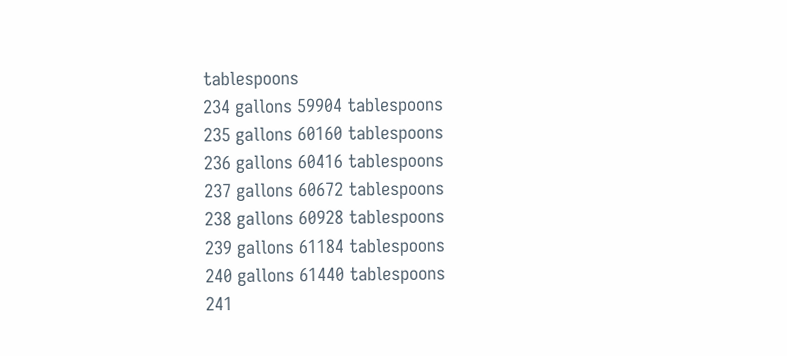tablespoons
234 gallons 59904 tablespoons
235 gallons 60160 tablespoons
236 gallons 60416 tablespoons
237 gallons 60672 tablespoons
238 gallons 60928 tablespoons
239 gallons 61184 tablespoons
240 gallons 61440 tablespoons
241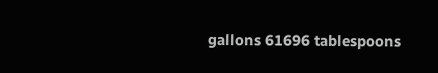gallons 61696 tablespoons